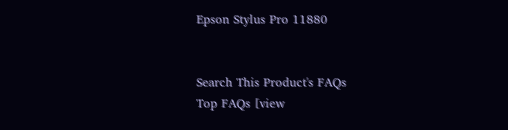Epson Stylus Pro 11880


Search This Product's FAQs
Top FAQs [view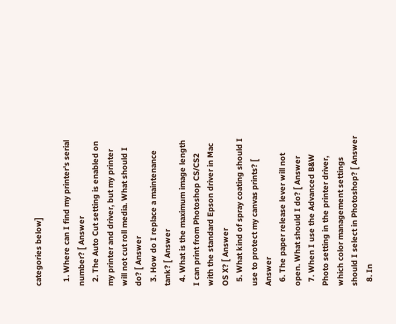categories below]

  1. Where can I find my printer's serial number? [ Answer
  2. The Auto Cut setting is enabled on my printer and driver, but my printer will not cut roll media. What should I do? [ Answer
  3. How do I replace a maintenance tank? [ Answer
  4. What is the maximum image length I can print from Photoshop CS/CS2 with the standard Epson driver in Mac OS X? [ Answer
  5. What kind of spray coating should I use to protect my canvas prints? [ Answer
  6. The paper release lever will not open. What should I do? [ Answer
  7. When I use the Advanced B&W Photo setting in the printer driver, which color management settings should I select in Photoshop? [ Answer
  8. In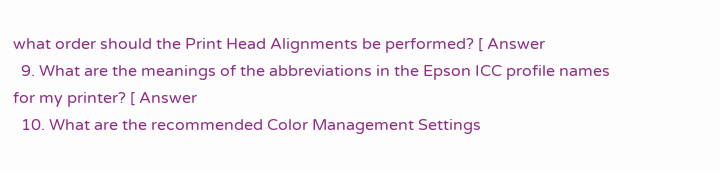what order should the Print Head Alignments be performed? [ Answer
  9. What are the meanings of the abbreviations in the Epson ICC profile names for my printer? [ Answer
  10. What are the recommended Color Management Settings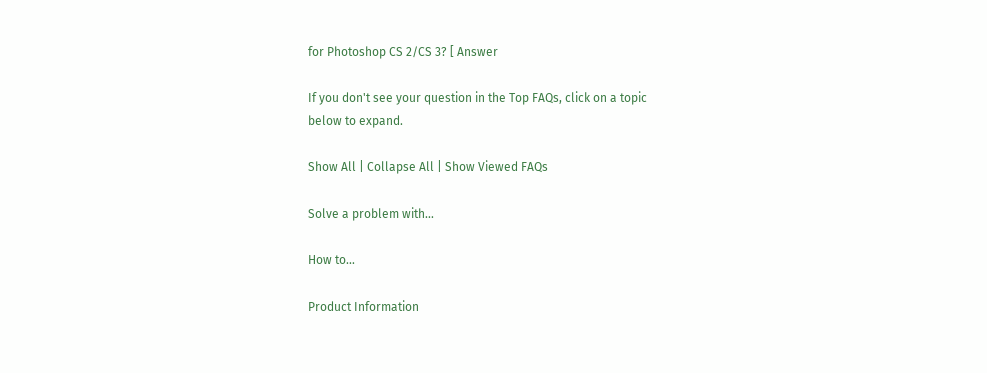for Photoshop CS 2/CS 3? [ Answer

If you don't see your question in the Top FAQs, click on a topic
below to expand.

Show All | Collapse All | Show Viewed FAQs

Solve a problem with...

How to...

Product Information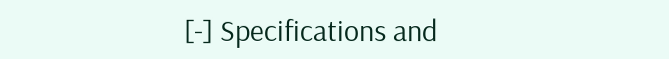[-] Specifications and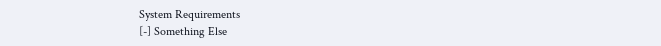System Requirements
[-] Something Else